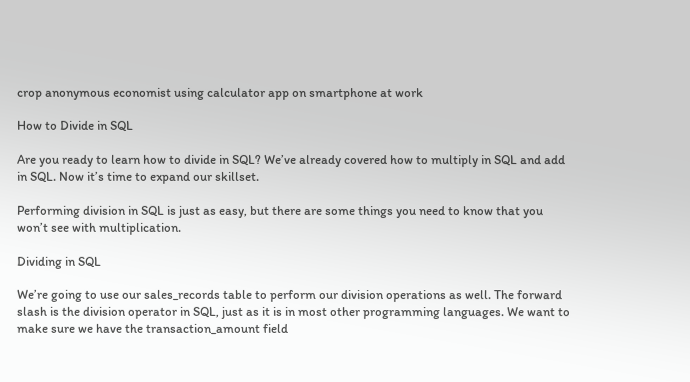crop anonymous economist using calculator app on smartphone at work

How to Divide in SQL

Are you ready to learn how to divide in SQL? We’ve already covered how to multiply in SQL and add in SQL. Now it’s time to expand our skillset.

Performing division in SQL is just as easy, but there are some things you need to know that you won’t see with multiplication.

Dividing in SQL

We’re going to use our sales_records table to perform our division operations as well. The forward slash is the division operator in SQL, just as it is in most other programming languages. We want to make sure we have the transaction_amount field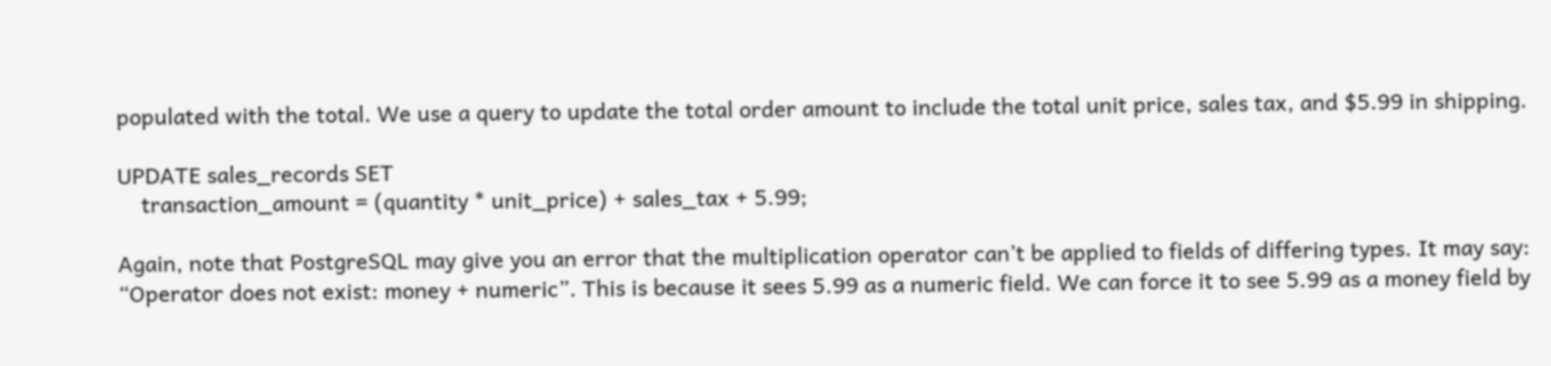populated with the total. We use a query to update the total order amount to include the total unit price, sales tax, and $5.99 in shipping.

UPDATE sales_records SET
    transaction_amount = (quantity * unit_price) + sales_tax + 5.99;

Again, note that PostgreSQL may give you an error that the multiplication operator can’t be applied to fields of differing types. It may say: “Operator does not exist: money + numeric”. This is because it sees 5.99 as a numeric field. We can force it to see 5.99 as a money field by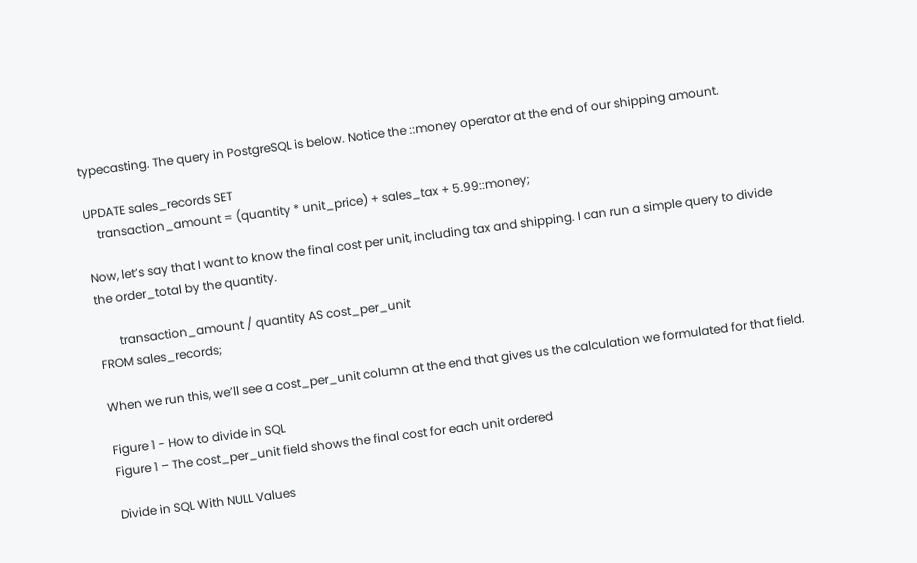typecasting. The query in PostgreSQL is below. Notice the ::money operator at the end of our shipping amount.

UPDATE sales_records SET
    transaction_amount = (quantity * unit_price) + sales_tax + 5.99::money;

Now, let’s say that I want to know the final cost per unit, including tax and shipping. I can run a simple query to divide the order_total by the quantity.

       transaction_amount / quantity AS cost_per_unit
FROM sales_records;

When we run this, we’ll see a cost_per_unit column at the end that gives us the calculation we formulated for that field.

Figure 1 - How to divide in SQL
Figure 1 – The cost_per_unit field shows the final cost for each unit ordered

Divide in SQL With NULL Values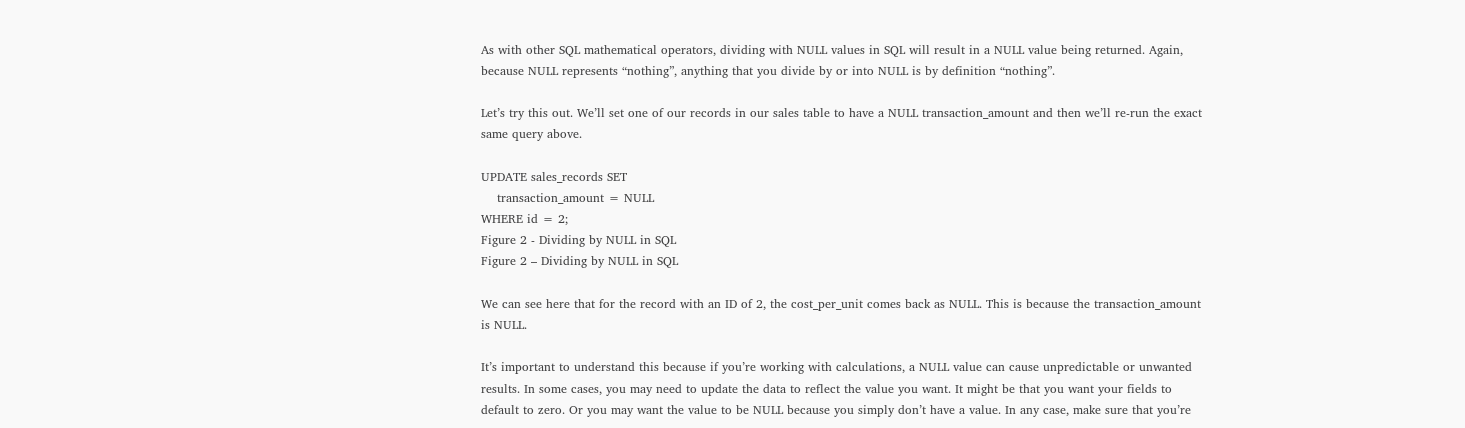As with other SQL mathematical operators, dividing with NULL values in SQL will result in a NULL value being returned. Again, because NULL represents “nothing”, anything that you divide by or into NULL is by definition “nothing”.

Let’s try this out. We’ll set one of our records in our sales table to have a NULL transaction_amount and then we’ll re-run the exact same query above.

UPDATE sales_records SET
    transaction_amount = NULL
WHERE id = 2;
Figure 2 - Dividing by NULL in SQL
Figure 2 – Dividing by NULL in SQL

We can see here that for the record with an ID of 2, the cost_per_unit comes back as NULL. This is because the transaction_amount is NULL.

It’s important to understand this because if you’re working with calculations, a NULL value can cause unpredictable or unwanted results. In some cases, you may need to update the data to reflect the value you want. It might be that you want your fields to default to zero. Or you may want the value to be NULL because you simply don’t have a value. In any case, make sure that you’re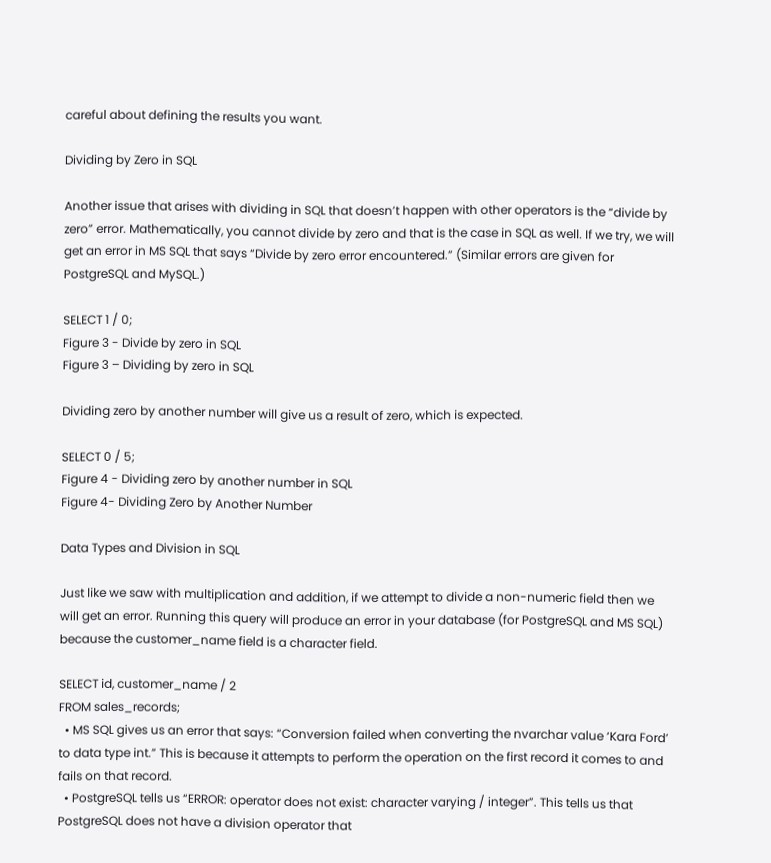careful about defining the results you want.

Dividing by Zero in SQL

Another issue that arises with dividing in SQL that doesn’t happen with other operators is the “divide by zero” error. Mathematically, you cannot divide by zero and that is the case in SQL as well. If we try, we will get an error in MS SQL that says “Divide by zero error encountered.” (Similar errors are given for PostgreSQL and MySQL.)

SELECT 1 / 0;
Figure 3 - Divide by zero in SQL
Figure 3 – Dividing by zero in SQL

Dividing zero by another number will give us a result of zero, which is expected.

SELECT 0 / 5;
Figure 4 - Dividing zero by another number in SQL
Figure 4- Dividing Zero by Another Number

Data Types and Division in SQL

Just like we saw with multiplication and addition, if we attempt to divide a non-numeric field then we will get an error. Running this query will produce an error in your database (for PostgreSQL and MS SQL) because the customer_name field is a character field.

SELECT id, customer_name / 2
FROM sales_records;
  • MS SQL gives us an error that says: “Conversion failed when converting the nvarchar value ‘Kara Ford’ to data type int.” This is because it attempts to perform the operation on the first record it comes to and fails on that record.
  • PostgreSQL tells us “ERROR: operator does not exist: character varying / integer”. This tells us that PostgreSQL does not have a division operator that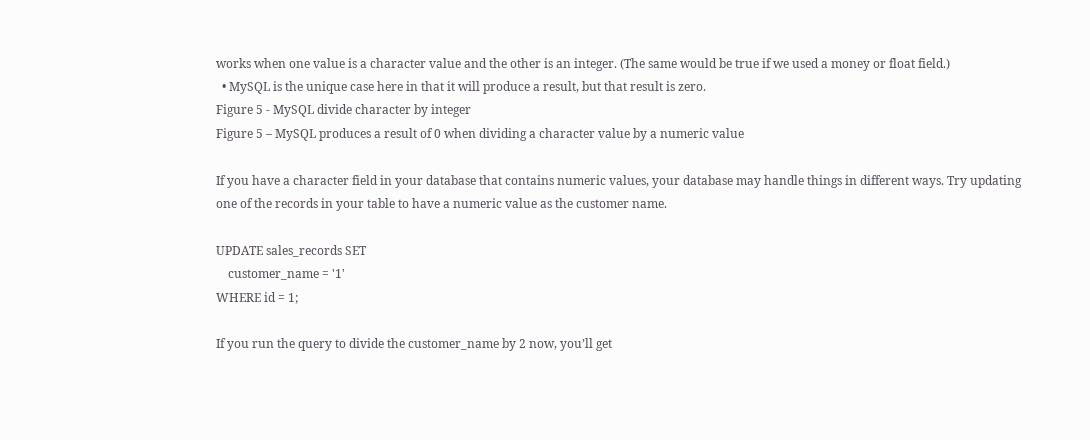works when one value is a character value and the other is an integer. (The same would be true if we used a money or float field.)
  • MySQL is the unique case here in that it will produce a result, but that result is zero.
Figure 5 - MySQL divide character by integer
Figure 5 – MySQL produces a result of 0 when dividing a character value by a numeric value

If you have a character field in your database that contains numeric values, your database may handle things in different ways. Try updating one of the records in your table to have a numeric value as the customer name.

UPDATE sales_records SET
    customer_name = '1'
WHERE id = 1;

If you run the query to divide the customer_name by 2 now, you’ll get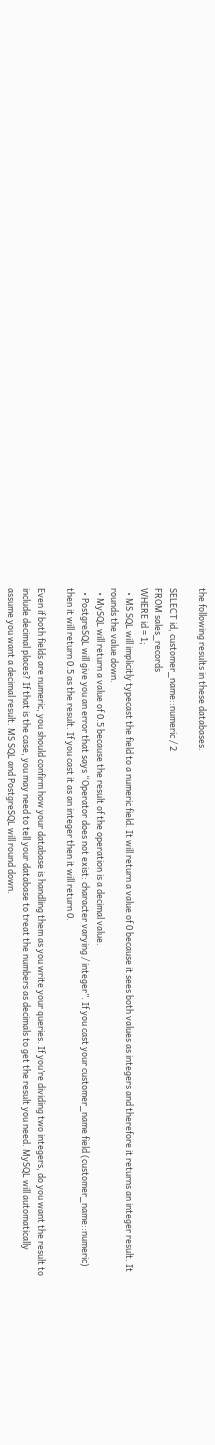the following results in these databases.

SELECT id, customer_name::numeric / 2
FROM sales_records
WHERE id = 1;
  • MS SQL will implicitly typecast the field to a numeric field. It will return a value of 0 because it sees both values as integers and therefore it returns an integer result. It rounds the value down.
  • MySQL will return a value of 0.5 because the result of the operation is a decimal value.
  • PostgreSQL will give you an error that says “Operator does not exist: character varying / integer”. If you cast your customer_name field (customer_name::numeric) then it will return 0.5 as the result. If you cast it as an integer then it will return 0.

Even if both fields are numeric, you should confirm how your database is handling them as you write your queries. If you’re dividing two integers, do you want the result to include decimal places? If that is the case, you may need to tell your database to treat the numbers as decimals to get the result you need. MySQL will automatically assume you want a decimal result. MS SQL and PostgreSQL will round down.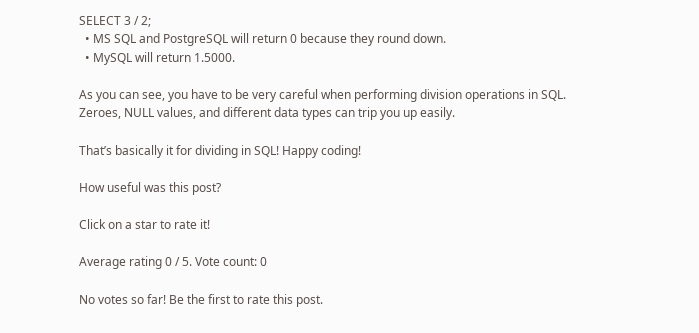SELECT 3 / 2;
  • MS SQL and PostgreSQL will return 0 because they round down.
  • MySQL will return 1.5000.

As you can see, you have to be very careful when performing division operations in SQL. Zeroes, NULL values, and different data types can trip you up easily.

That’s basically it for dividing in SQL! Happy coding!

How useful was this post?

Click on a star to rate it!

Average rating 0 / 5. Vote count: 0

No votes so far! Be the first to rate this post.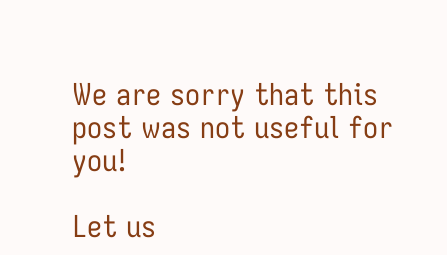We are sorry that this post was not useful for you!

Let us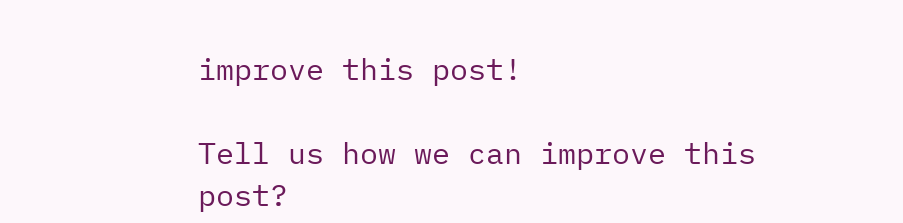improve this post!

Tell us how we can improve this post?